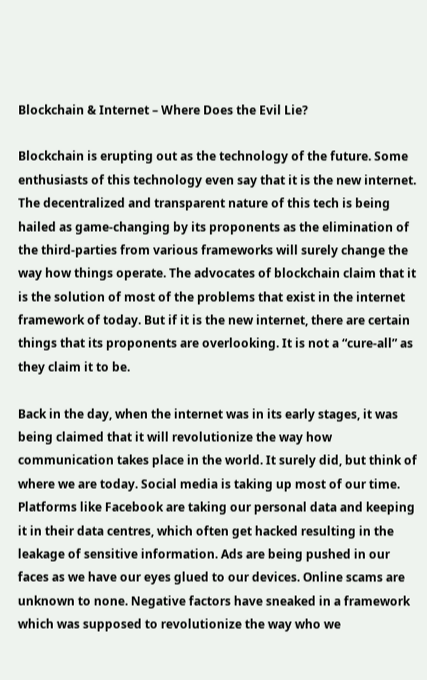Blockchain & Internet – Where Does the Evil Lie?

Blockchain is erupting out as the technology of the future. Some enthusiasts of this technology even say that it is the new internet. The decentralized and transparent nature of this tech is being hailed as game-changing by its proponents as the elimination of the third-parties from various frameworks will surely change the way how things operate. The advocates of blockchain claim that it is the solution of most of the problems that exist in the internet framework of today. But if it is the new internet, there are certain things that its proponents are overlooking. It is not a “cure-all” as they claim it to be.

Back in the day, when the internet was in its early stages, it was being claimed that it will revolutionize the way how communication takes place in the world. It surely did, but think of where we are today. Social media is taking up most of our time. Platforms like Facebook are taking our personal data and keeping it in their data centres, which often get hacked resulting in the leakage of sensitive information. Ads are being pushed in our faces as we have our eyes glued to our devices. Online scams are unknown to none. Negative factors have sneaked in a framework which was supposed to revolutionize the way who we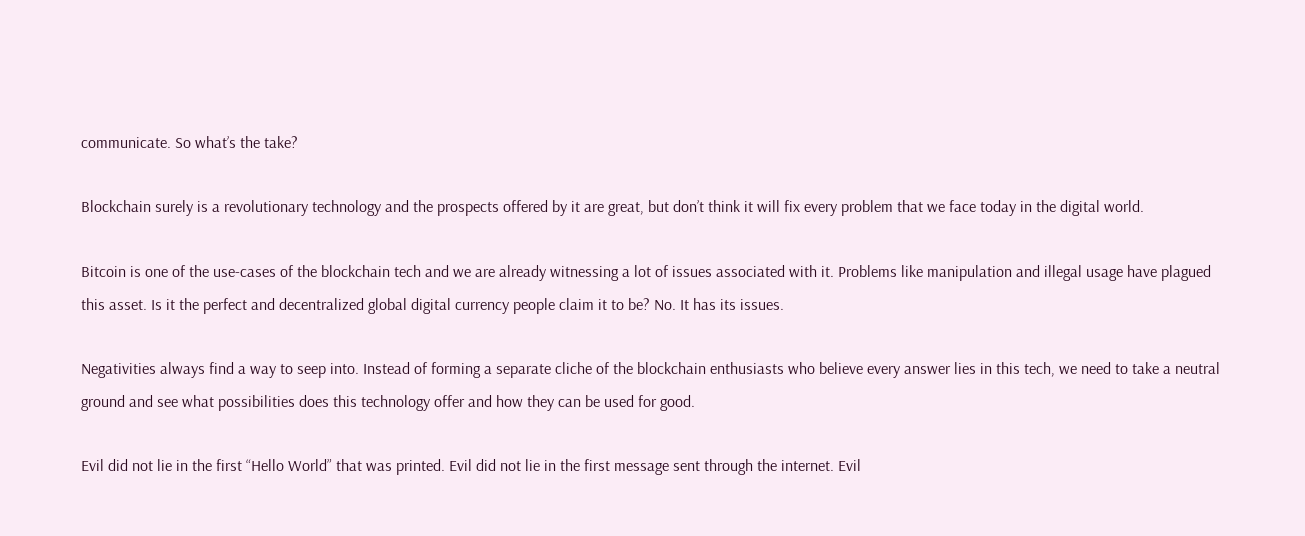communicate. So what’s the take?

Blockchain surely is a revolutionary technology and the prospects offered by it are great, but don’t think it will fix every problem that we face today in the digital world.

Bitcoin is one of the use-cases of the blockchain tech and we are already witnessing a lot of issues associated with it. Problems like manipulation and illegal usage have plagued this asset. Is it the perfect and decentralized global digital currency people claim it to be? No. It has its issues.

Negativities always find a way to seep into. Instead of forming a separate cliche of the blockchain enthusiasts who believe every answer lies in this tech, we need to take a neutral ground and see what possibilities does this technology offer and how they can be used for good.

Evil did not lie in the first “Hello World” that was printed. Evil did not lie in the first message sent through the internet. Evil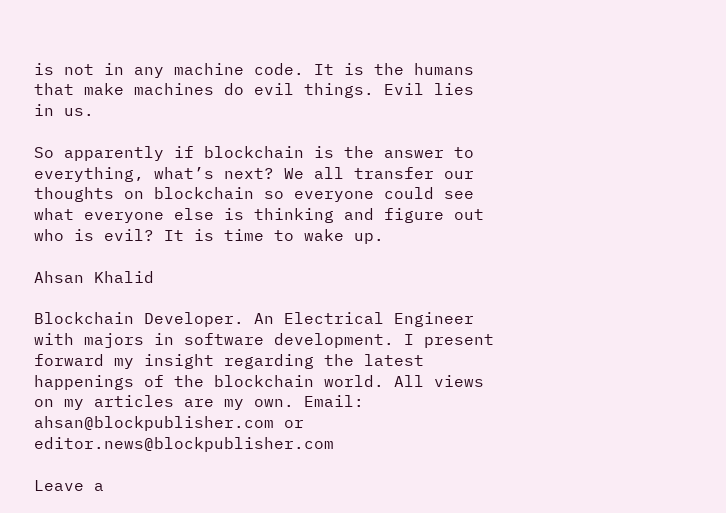is not in any machine code. It is the humans that make machines do evil things. Evil lies in us.

So apparently if blockchain is the answer to everything, what’s next? We all transfer our thoughts on blockchain so everyone could see what everyone else is thinking and figure out who is evil? It is time to wake up.

Ahsan Khalid

Blockchain Developer. An Electrical Engineer with majors in software development. I present forward my insight regarding the latest happenings of the blockchain world. All views on my articles are my own. Email: ahsan@blockpublisher.com or editor.news@blockpublisher.com

Leave a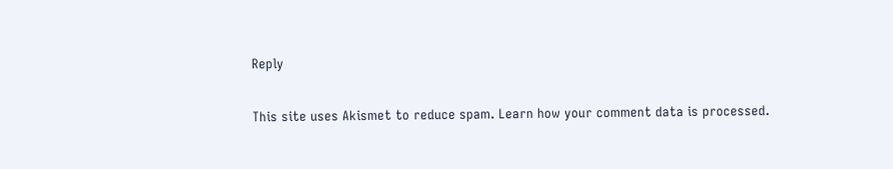Reply

This site uses Akismet to reduce spam. Learn how your comment data is processed.